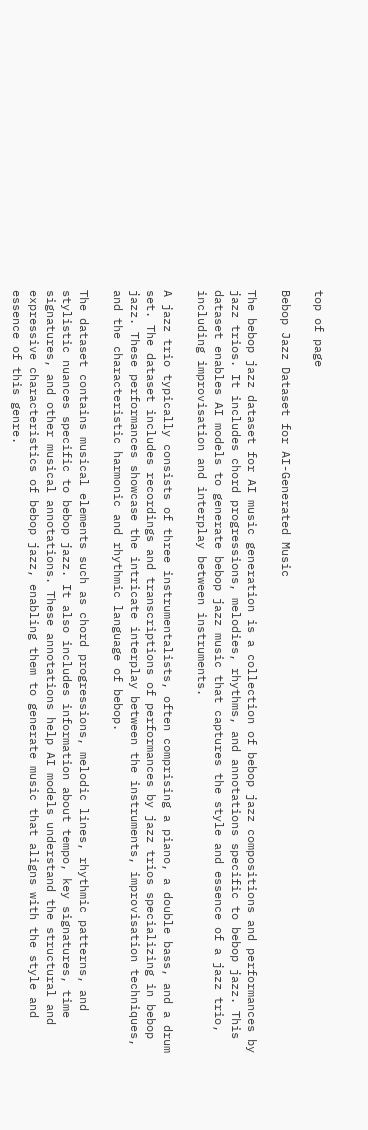top of page

Bebop Jazz Dataset for AI-Generated Music

The bebop jazz dataset for AI music generation is a collection of bebop jazz compositions and performances by jazz trios. It includes chord progressions, melodies, rhythms, and annotations specific to bebop jazz. This dataset enables AI models to generate bebop jazz music that captures the style and essence of a jazz trio, including improvisation and interplay between instruments.

A jazz trio typically consists of three instrumentalists, often comprising a piano, a double bass, and a drum set. The dataset includes recordings and transcriptions of performances by jazz trios specializing in bebop jazz. These performances showcase the intricate interplay between the instruments, improvisation techniques, and the characteristic harmonic and rhythmic language of bebop.

The dataset contains musical elements such as chord progressions, melodic lines, rhythmic patterns, and stylistic nuances specific to bebop jazz. It also includes information about tempo, key signatures, time signatures, and other musical annotations. These annotations help AI models understand the structural and expressive characteristics of bebop jazz, enabling them to generate music that aligns with the style and essence of this genre.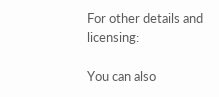For other details and licensing:

You can also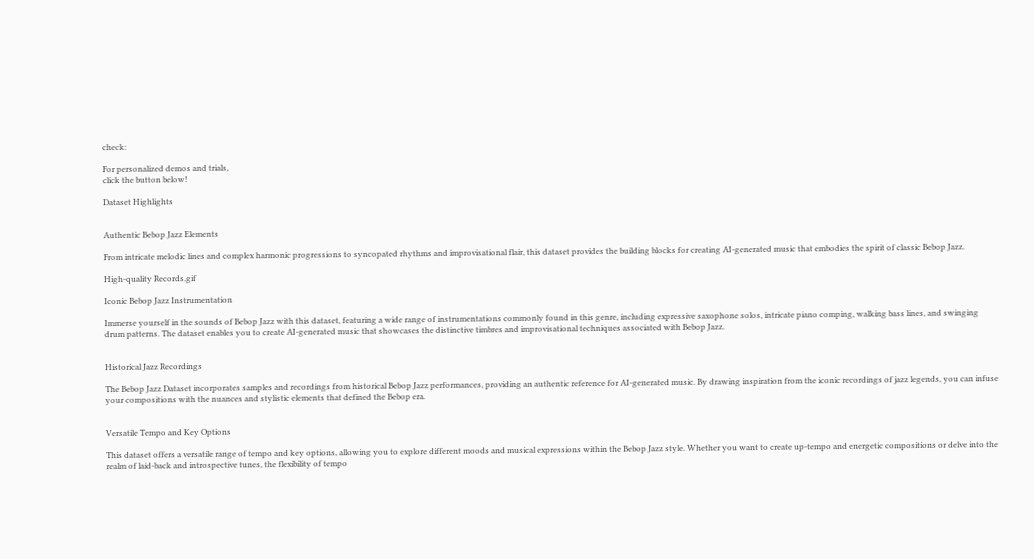check:

For personalized demos and trials,
click the button below!

Dataset Highlights


Authentic Bebop Jazz Elements

From intricate melodic lines and complex harmonic progressions to syncopated rhythms and improvisational flair, this dataset provides the building blocks for creating AI-generated music that embodies the spirit of classic Bebop Jazz.

High-quality Records.gif

Iconic Bebop Jazz Instrumentation

Immerse yourself in the sounds of Bebop Jazz with this dataset, featuring a wide range of instrumentations commonly found in this genre, including expressive saxophone solos, intricate piano comping, walking bass lines, and swinging drum patterns. The dataset enables you to create AI-generated music that showcases the distinctive timbres and improvisational techniques associated with Bebop Jazz.


Historical Jazz Recordings

The Bebop Jazz Dataset incorporates samples and recordings from historical Bebop Jazz performances, providing an authentic reference for AI-generated music. By drawing inspiration from the iconic recordings of jazz legends, you can infuse your compositions with the nuances and stylistic elements that defined the Bebop era.


Versatile Tempo and Key Options

This dataset offers a versatile range of tempo and key options, allowing you to explore different moods and musical expressions within the Bebop Jazz style. Whether you want to create up-tempo and energetic compositions or delve into the realm of laid-back and introspective tunes, the flexibility of tempo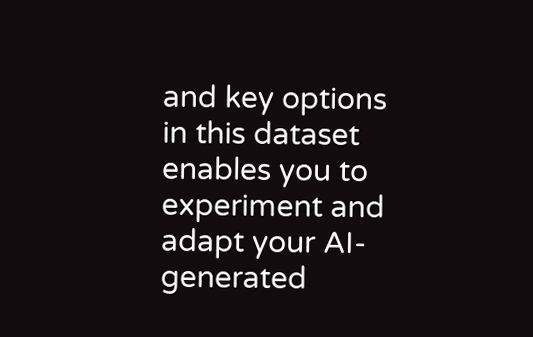and key options in this dataset enables you to experiment and adapt your AI-generated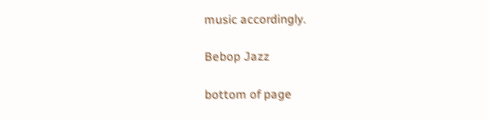music accordingly.

Bebop Jazz

bottom of page